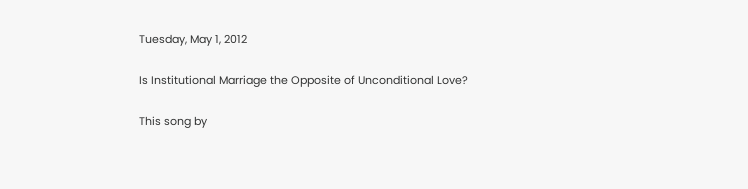Tuesday, May 1, 2012

Is Institutional Marriage the Opposite of Unconditional Love?

This song by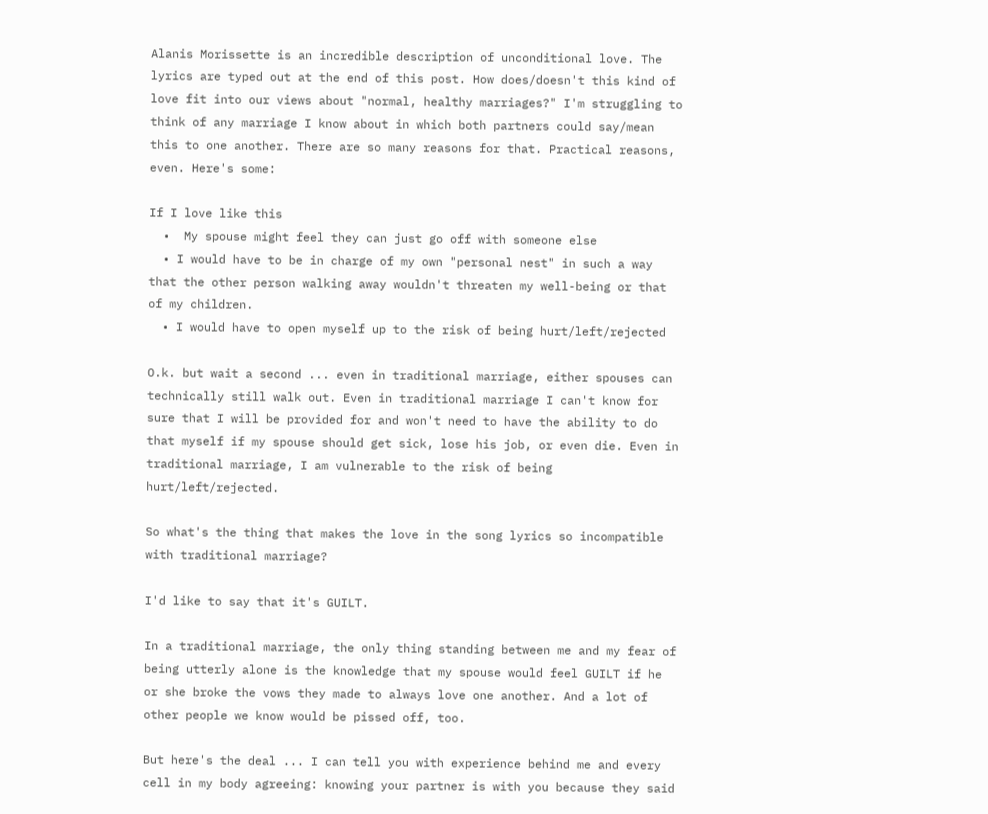Alanis Morissette is an incredible description of unconditional love. The lyrics are typed out at the end of this post. How does/doesn't this kind of love fit into our views about "normal, healthy marriages?" I'm struggling to think of any marriage I know about in which both partners could say/mean this to one another. There are so many reasons for that. Practical reasons, even. Here's some:

If I love like this
  •  My spouse might feel they can just go off with someone else
  • I would have to be in charge of my own "personal nest" in such a way that the other person walking away wouldn't threaten my well-being or that of my children.
  • I would have to open myself up to the risk of being hurt/left/rejected

O.k. but wait a second ... even in traditional marriage, either spouses can technically still walk out. Even in traditional marriage I can't know for sure that I will be provided for and won't need to have the ability to do that myself if my spouse should get sick, lose his job, or even die. Even in traditional marriage, I am vulnerable to the risk of being hurt/left/rejected.

So what's the thing that makes the love in the song lyrics so incompatible with traditional marriage?

I'd like to say that it's GUILT.

In a traditional marriage, the only thing standing between me and my fear of being utterly alone is the knowledge that my spouse would feel GUILT if he or she broke the vows they made to always love one another. And a lot of other people we know would be pissed off, too.

But here's the deal ... I can tell you with experience behind me and every cell in my body agreeing: knowing your partner is with you because they said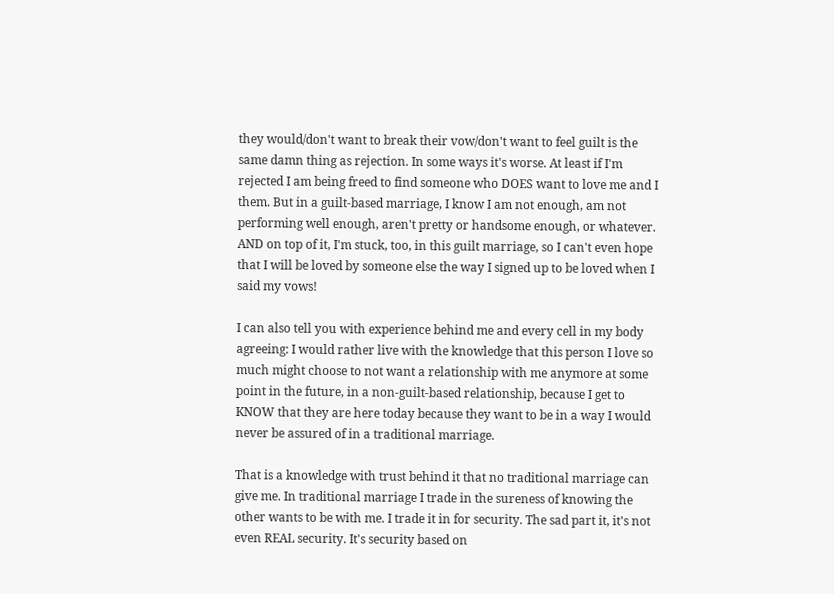they would/don't want to break their vow/don't want to feel guilt is the same damn thing as rejection. In some ways it's worse. At least if I'm rejected I am being freed to find someone who DOES want to love me and I them. But in a guilt-based marriage, I know I am not enough, am not performing well enough, aren't pretty or handsome enough, or whatever. AND on top of it, I'm stuck, too, in this guilt marriage, so I can't even hope that I will be loved by someone else the way I signed up to be loved when I said my vows!

I can also tell you with experience behind me and every cell in my body agreeing: I would rather live with the knowledge that this person I love so much might choose to not want a relationship with me anymore at some point in the future, in a non-guilt-based relationship, because I get to KNOW that they are here today because they want to be in a way I would never be assured of in a traditional marriage.

That is a knowledge with trust behind it that no traditional marriage can give me. In traditional marriage I trade in the sureness of knowing the other wants to be with me. I trade it in for security. The sad part it, it's not even REAL security. It's security based on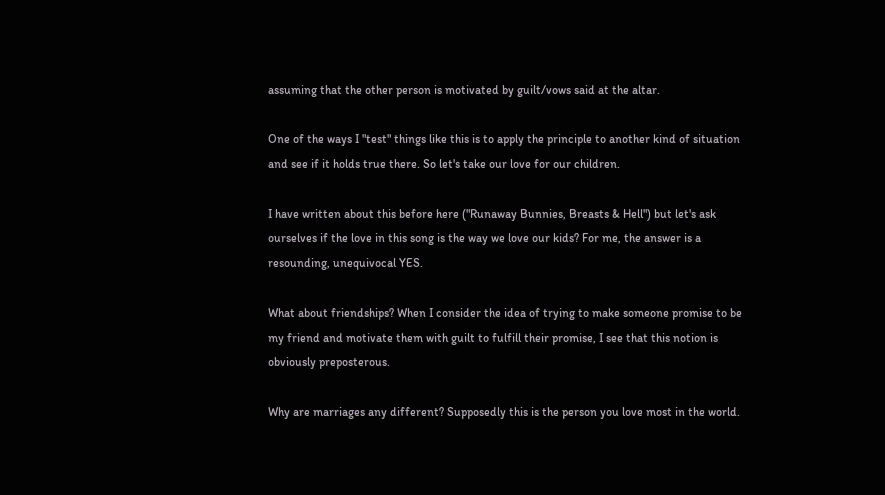assuming that the other person is motivated by guilt/vows said at the altar.

One of the ways I "test" things like this is to apply the principle to another kind of situation and see if it holds true there. So let's take our love for our children.

I have written about this before here ("Runaway Bunnies, Breasts & Hell") but let's ask ourselves if the love in this song is the way we love our kids? For me, the answer is a resounding, unequivocal YES.

What about friendships? When I consider the idea of trying to make someone promise to be my friend and motivate them with guilt to fulfill their promise, I see that this notion is obviously preposterous.

Why are marriages any different? Supposedly this is the person you love most in the world.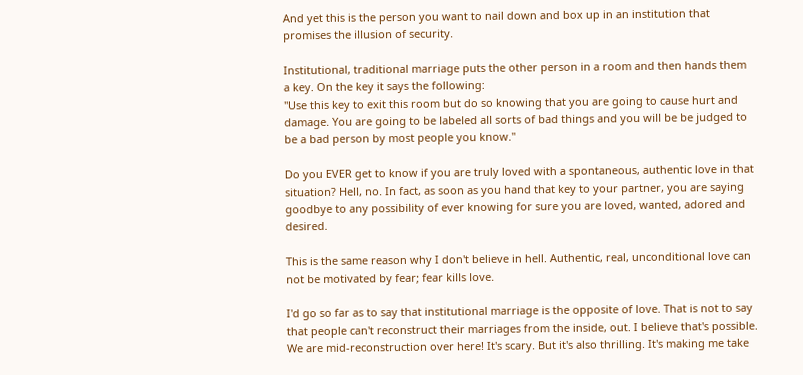And yet this is the person you want to nail down and box up in an institution that promises the illusion of security.

Institutional, traditional marriage puts the other person in a room and then hands them a key. On the key it says the following:
"Use this key to exit this room but do so knowing that you are going to cause hurt and damage. You are going to be labeled all sorts of bad things and you will be be judged to be a bad person by most people you know."

Do you EVER get to know if you are truly loved with a spontaneous, authentic love in that situation? Hell, no. In fact, as soon as you hand that key to your partner, you are saying goodbye to any possibility of ever knowing for sure you are loved, wanted, adored and desired.

This is the same reason why I don't believe in hell. Authentic, real, unconditional love can not be motivated by fear; fear kills love.

I'd go so far as to say that institutional marriage is the opposite of love. That is not to say that people can't reconstruct their marriages from the inside, out. I believe that's possible. We are mid-reconstruction over here! It's scary. But it's also thrilling. It's making me take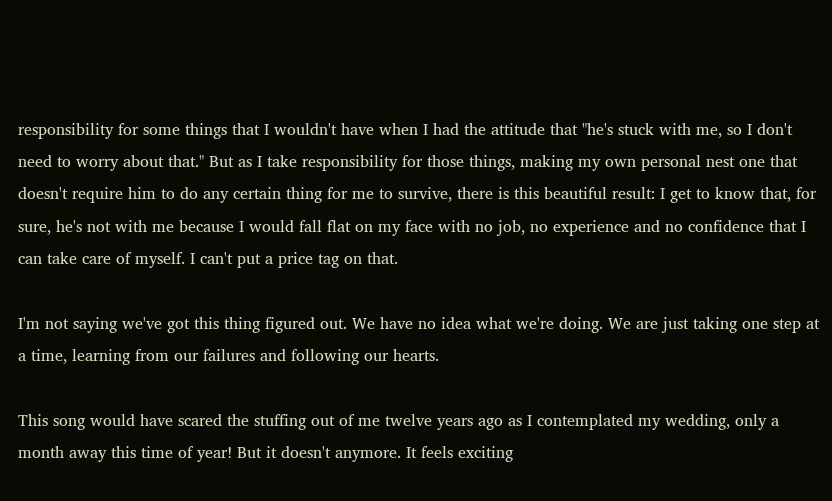responsibility for some things that I wouldn't have when I had the attitude that "he's stuck with me, so I don't need to worry about that." But as I take responsibility for those things, making my own personal nest one that doesn't require him to do any certain thing for me to survive, there is this beautiful result: I get to know that, for sure, he's not with me because I would fall flat on my face with no job, no experience and no confidence that I can take care of myself. I can't put a price tag on that.

I'm not saying we've got this thing figured out. We have no idea what we're doing. We are just taking one step at a time, learning from our failures and following our hearts.

This song would have scared the stuffing out of me twelve years ago as I contemplated my wedding, only a month away this time of year! But it doesn't anymore. It feels exciting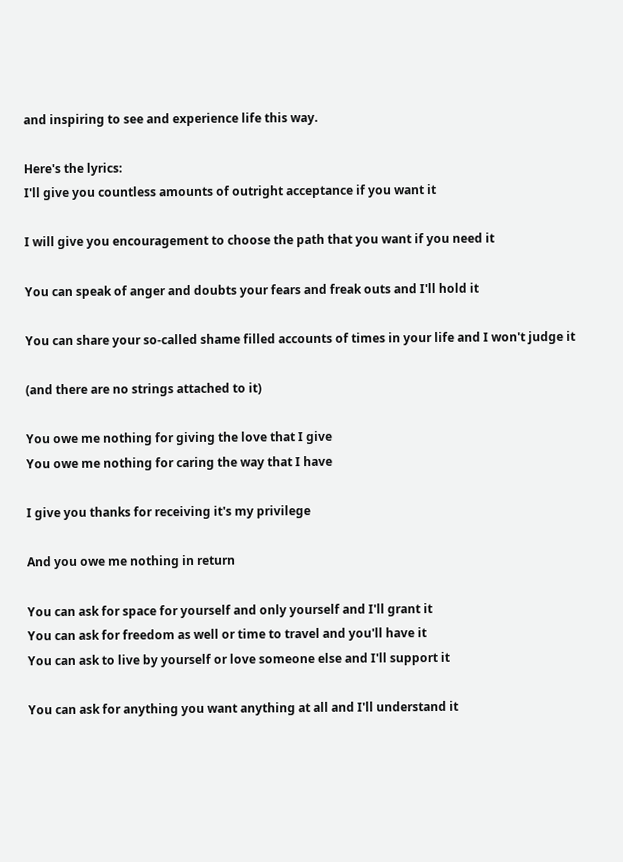and inspiring to see and experience life this way.

Here's the lyrics:
I'll give you countless amounts of outright acceptance if you want it

I will give you encouragement to choose the path that you want if you need it

You can speak of anger and doubts your fears and freak outs and I'll hold it

You can share your so-called shame filled accounts of times in your life and I won't judge it

(and there are no strings attached to it)

You owe me nothing for giving the love that I give
You owe me nothing for caring the way that I have

I give you thanks for receiving it's my privilege

And you owe me nothing in return

You can ask for space for yourself and only yourself and I'll grant it
You can ask for freedom as well or time to travel and you'll have it
You can ask to live by yourself or love someone else and I'll support it

You can ask for anything you want anything at all and I'll understand it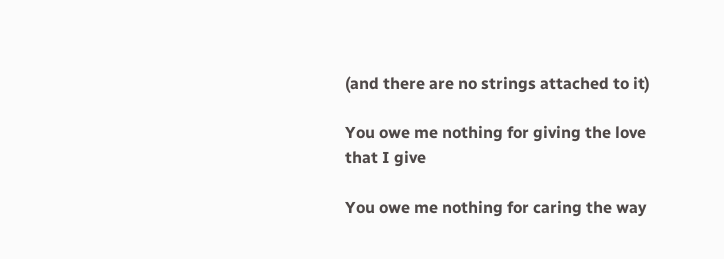(and there are no strings attached to it)

You owe me nothing for giving the love that I give

You owe me nothing for caring the way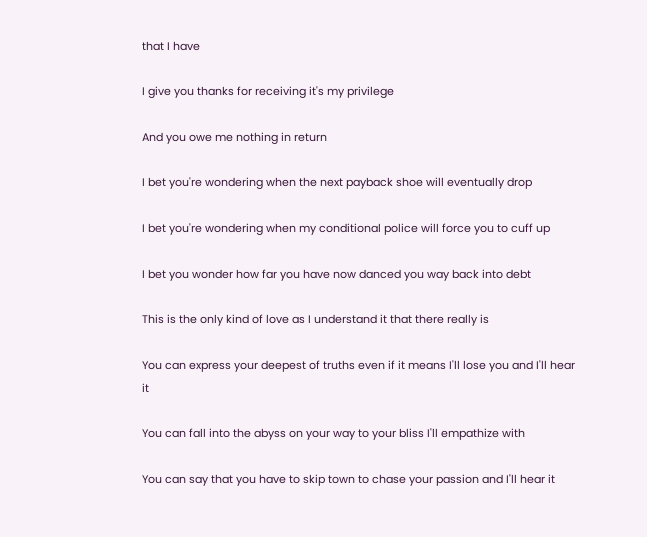that I have

I give you thanks for receiving it's my privilege

And you owe me nothing in return

I bet you're wondering when the next payback shoe will eventually drop

I bet you're wondering when my conditional police will force you to cuff up

I bet you wonder how far you have now danced you way back into debt

This is the only kind of love as I understand it that there really is

You can express your deepest of truths even if it means I'll lose you and I'll hear it

You can fall into the abyss on your way to your bliss I'll empathize with

You can say that you have to skip town to chase your passion and I'll hear it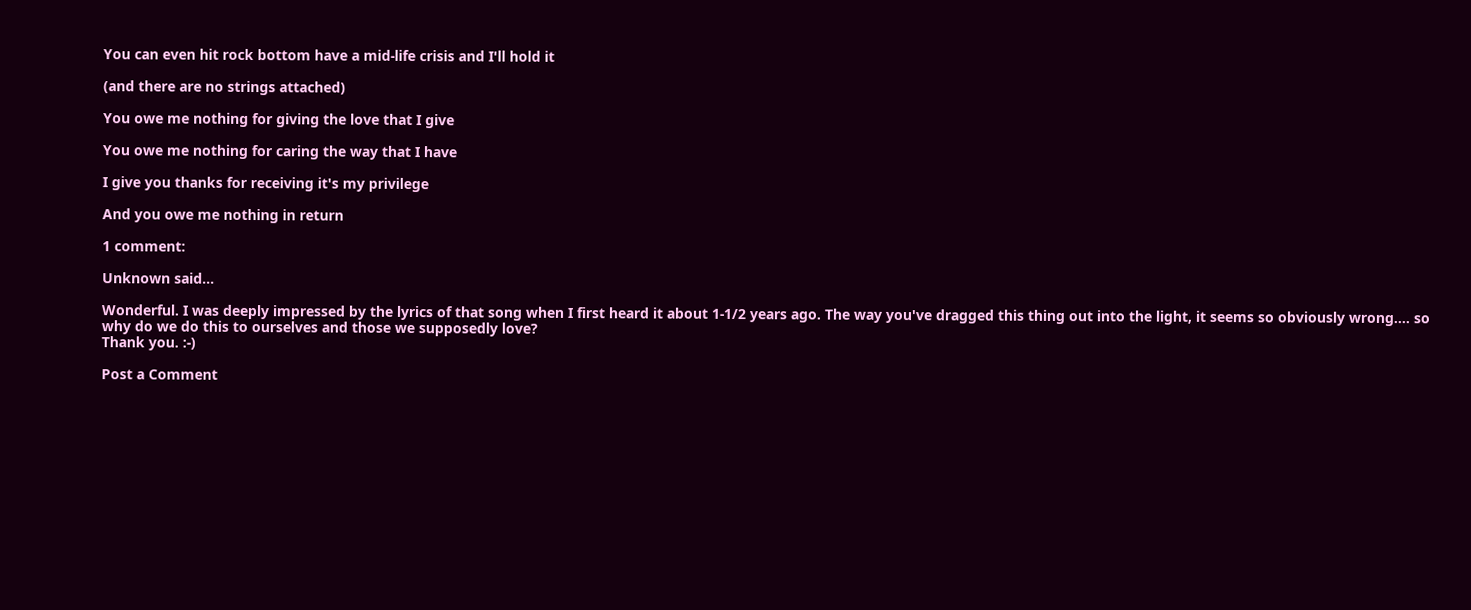You can even hit rock bottom have a mid-life crisis and I'll hold it

(and there are no strings attached)

You owe me nothing for giving the love that I give

You owe me nothing for caring the way that I have

I give you thanks for receiving it's my privilege

And you owe me nothing in return

1 comment:

Unknown said...

Wonderful. I was deeply impressed by the lyrics of that song when I first heard it about 1-1/2 years ago. The way you've dragged this thing out into the light, it seems so obviously wrong.... so why do we do this to ourselves and those we supposedly love?
Thank you. :-)

Post a Comment